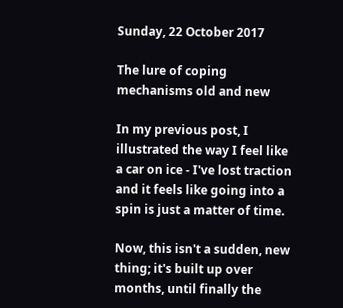Sunday, 22 October 2017

The lure of coping mechanisms old and new

In my previous post, I illustrated the way I feel like a car on ice - I've lost traction and it feels like going into a spin is just a matter of time.

Now, this isn't a sudden, new thing; it's built up over months, until finally the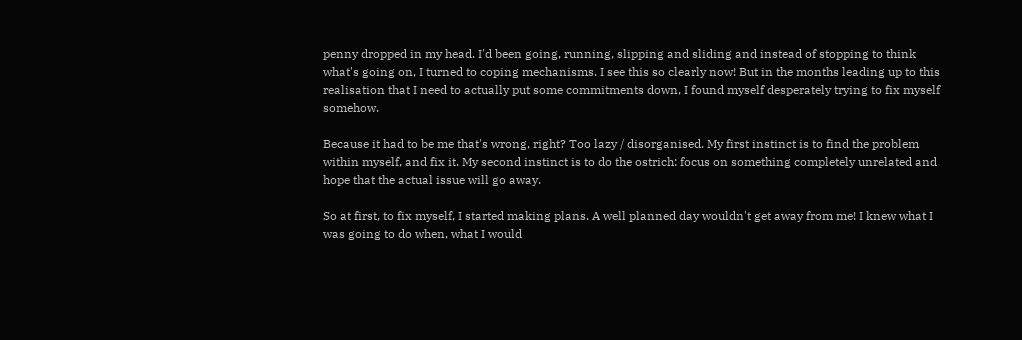penny dropped in my head. I'd been going, running, slipping and sliding and instead of stopping to think what's going on, I turned to coping mechanisms. I see this so clearly now! But in the months leading up to this realisation that I need to actually put some commitments down, I found myself desperately trying to fix myself somehow.

Because it had to be me that's wrong, right? Too lazy / disorganised. My first instinct is to find the problem within myself, and fix it. My second instinct is to do the ostrich: focus on something completely unrelated and hope that the actual issue will go away.

So at first, to fix myself, I started making plans. A well planned day wouldn't get away from me! I knew what I was going to do when, what I would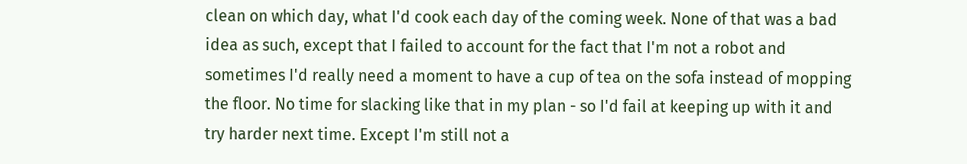clean on which day, what I'd cook each day of the coming week. None of that was a bad idea as such, except that I failed to account for the fact that I'm not a robot and sometimes I'd really need a moment to have a cup of tea on the sofa instead of mopping the floor. No time for slacking like that in my plan - so I'd fail at keeping up with it and try harder next time. Except I'm still not a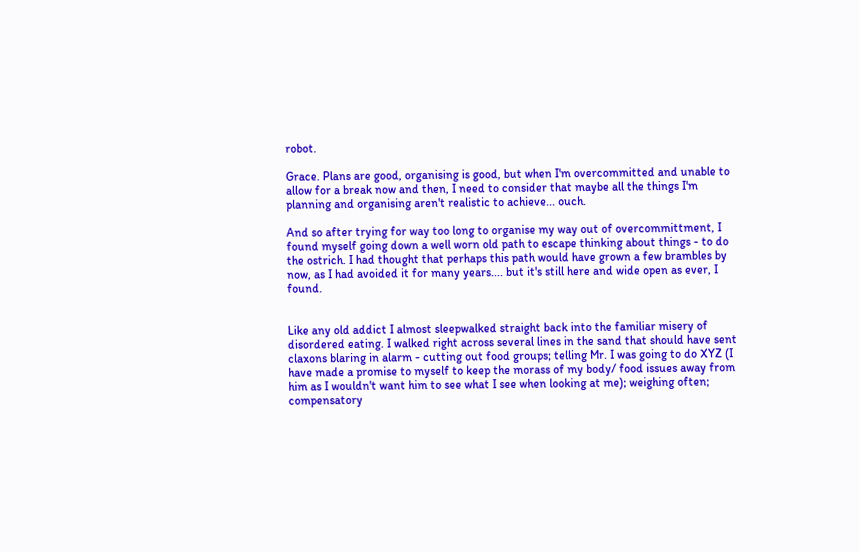robot.

Grace. Plans are good, organising is good, but when I'm overcommitted and unable to allow for a break now and then, I need to consider that maybe all the things I'm planning and organising aren't realistic to achieve... ouch.

And so after trying for way too long to organise my way out of overcommittment, I found myself going down a well worn old path to escape thinking about things - to do the ostrich. I had thought that perhaps this path would have grown a few brambles by now, as I had avoided it for many years.... but it's still here and wide open as ever, I found.


Like any old addict I almost sleepwalked straight back into the familiar misery of disordered eating. I walked right across several lines in the sand that should have sent claxons blaring in alarm - cutting out food groups; telling Mr. I was going to do XYZ (I have made a promise to myself to keep the morass of my body/ food issues away from him as I wouldn't want him to see what I see when looking at me); weighing often; compensatory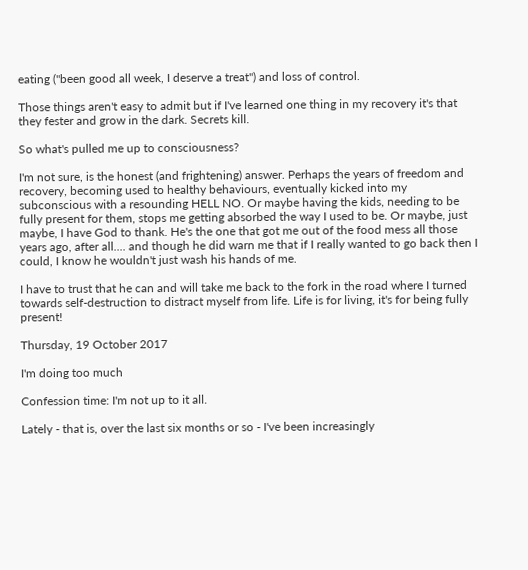eating ("been good all week, I deserve a treat") and loss of control.

Those things aren't easy to admit but if I've learned one thing in my recovery it's that they fester and grow in the dark. Secrets kill.

So what's pulled me up to consciousness?

I'm not sure, is the honest (and frightening) answer. Perhaps the years of freedom and recovery, becoming used to healthy behaviours, eventually kicked into my subconscious with a resounding HELL NO. Or maybe having the kids, needing to be fully present for them, stops me getting absorbed the way I used to be. Or maybe, just maybe, I have God to thank. He's the one that got me out of the food mess all those years ago, after all.... and though he did warn me that if I really wanted to go back then I could, I know he wouldn't just wash his hands of me.

I have to trust that he can and will take me back to the fork in the road where I turned towards self-destruction to distract myself from life. Life is for living, it's for being fully present!

Thursday, 19 October 2017

I'm doing too much

Confession time: I'm not up to it all.

Lately - that is, over the last six months or so - I've been increasingly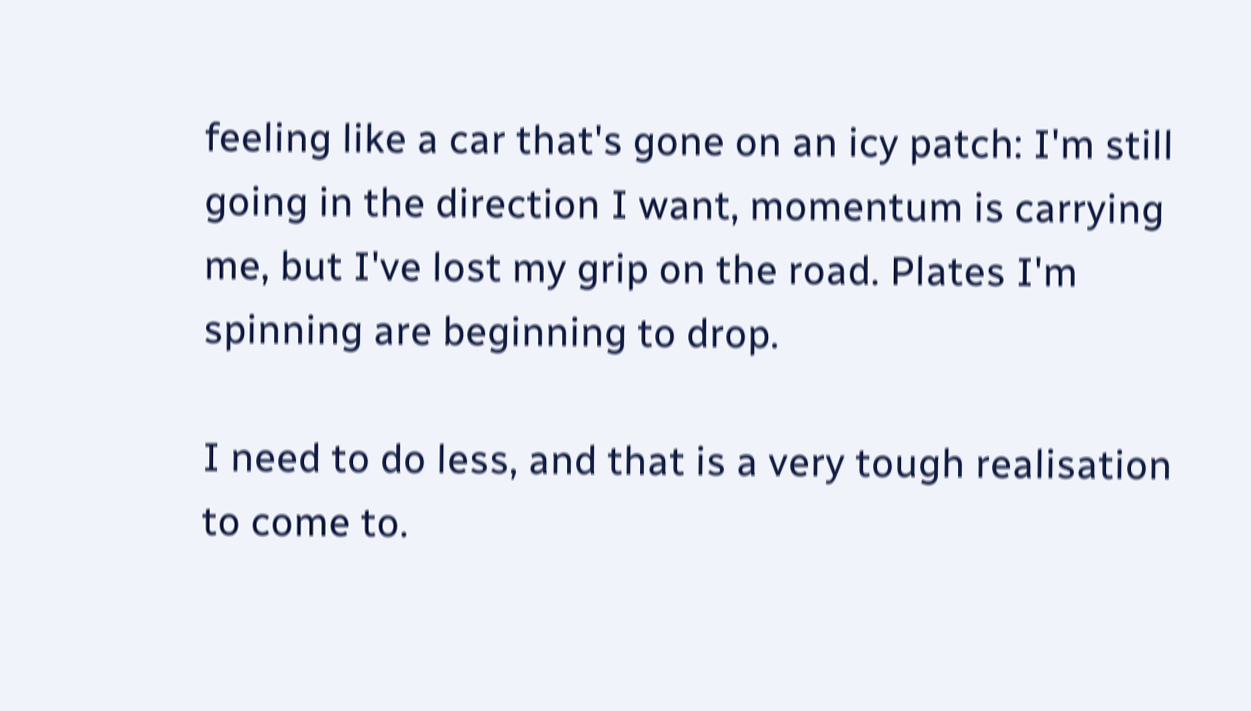feeling like a car that's gone on an icy patch: I'm still going in the direction I want, momentum is carrying me, but I've lost my grip on the road. Plates I'm spinning are beginning to drop.

I need to do less, and that is a very tough realisation to come to.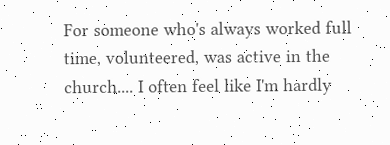For someone who's always worked full time, volunteered, was active in the church.... I often feel like I'm hardly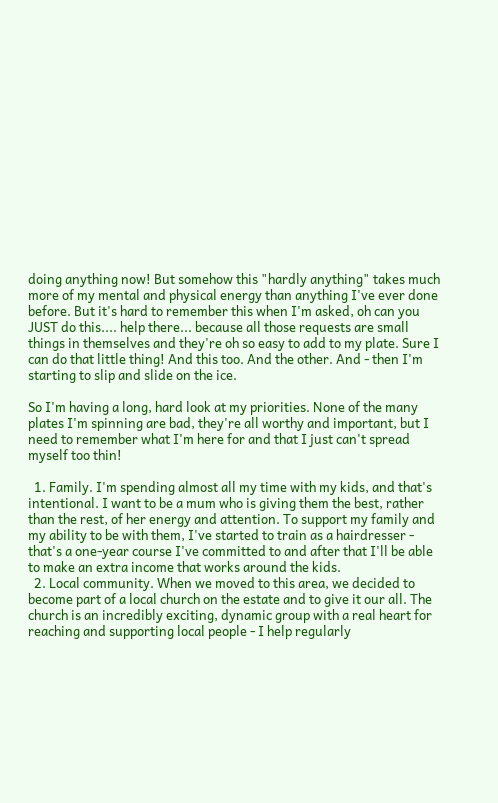doing anything now! But somehow this "hardly anything" takes much more of my mental and physical energy than anything I've ever done before. But it's hard to remember this when I'm asked, oh can you JUST do this.... help there... because all those requests are small things in themselves and they're oh so easy to add to my plate. Sure I can do that little thing! And this too. And the other. And - then I'm starting to slip and slide on the ice.

So I'm having a long, hard look at my priorities. None of the many plates I'm spinning are bad, they're all worthy and important, but I need to remember what I'm here for and that I just can't spread myself too thin!

  1. Family. I'm spending almost all my time with my kids, and that's intentional. I want to be a mum who is giving them the best, rather than the rest, of her energy and attention. To support my family and my ability to be with them, I've started to train as a hairdresser - that's a one-year course I've committed to and after that I'll be able to make an extra income that works around the kids.
  2. Local community. When we moved to this area, we decided to become part of a local church on the estate and to give it our all. The church is an incredibly exciting, dynamic group with a real heart for reaching and supporting local people - I help regularly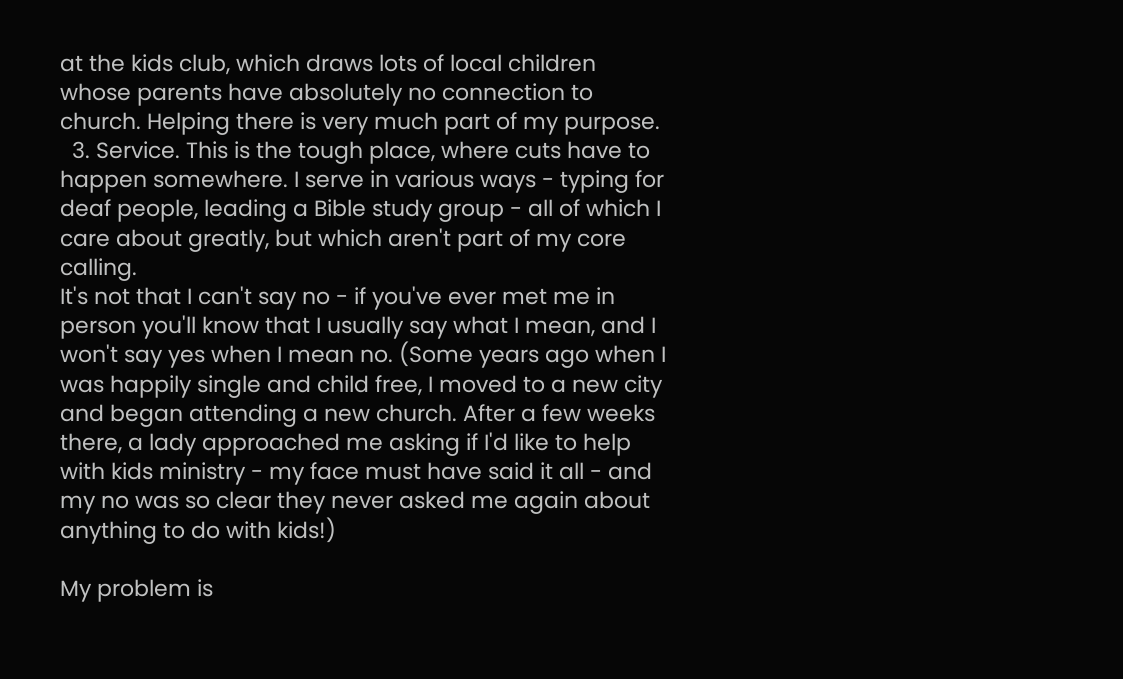at the kids club, which draws lots of local children whose parents have absolutely no connection to church. Helping there is very much part of my purpose.
  3. Service. This is the tough place, where cuts have to happen somewhere. I serve in various ways - typing for deaf people, leading a Bible study group - all of which I care about greatly, but which aren't part of my core calling.
It's not that I can't say no - if you've ever met me in person you'll know that I usually say what I mean, and I won't say yes when I mean no. (Some years ago when I was happily single and child free, I moved to a new city and began attending a new church. After a few weeks there, a lady approached me asking if I'd like to help with kids ministry - my face must have said it all - and my no was so clear they never asked me again about anything to do with kids!)

My problem is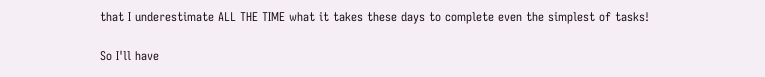that I underestimate ALL THE TIME what it takes these days to complete even the simplest of tasks!

So I'll have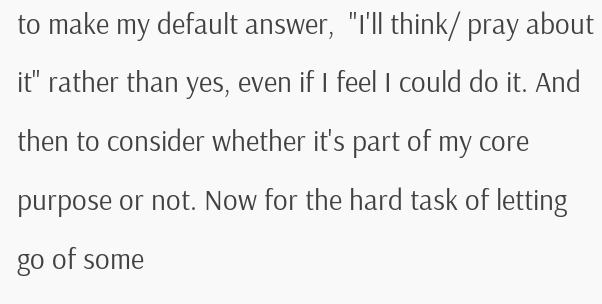to make my default answer,  "I'll think/ pray about it" rather than yes, even if I feel I could do it. And then to consider whether it's part of my core purpose or not. Now for the hard task of letting go of some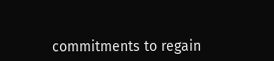commitments to regain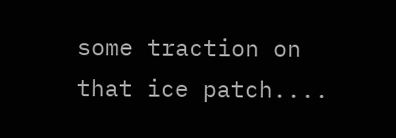some traction on that ice patch....